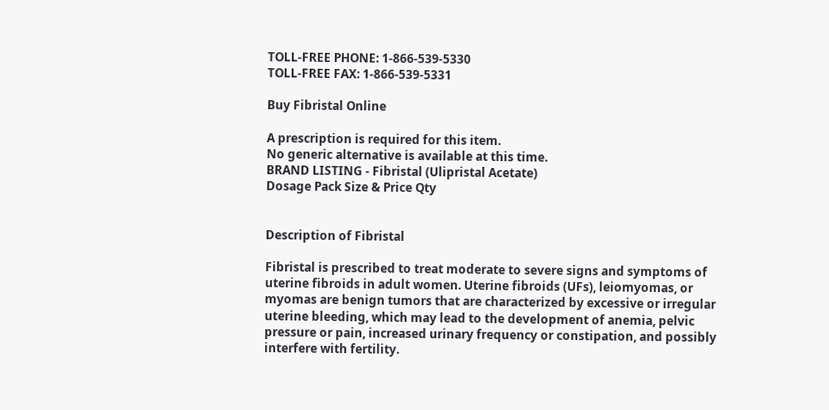TOLL-FREE PHONE: 1-866-539-5330
TOLL-FREE FAX: 1-866-539-5331

Buy Fibristal Online

A prescription is required for this item.
No generic alternative is available at this time.
BRAND LISTING - Fibristal (Ulipristal Acetate)
Dosage Pack Size & Price Qty


Description of Fibristal

Fibristal is prescribed to treat moderate to severe signs and symptoms of uterine fibroids in adult women. Uterine fibroids (UFs), leiomyomas, or myomas are benign tumors that are characterized by excessive or irregular uterine bleeding, which may lead to the development of anemia, pelvic pressure or pain, increased urinary frequency or constipation, and possibly interfere with fertility.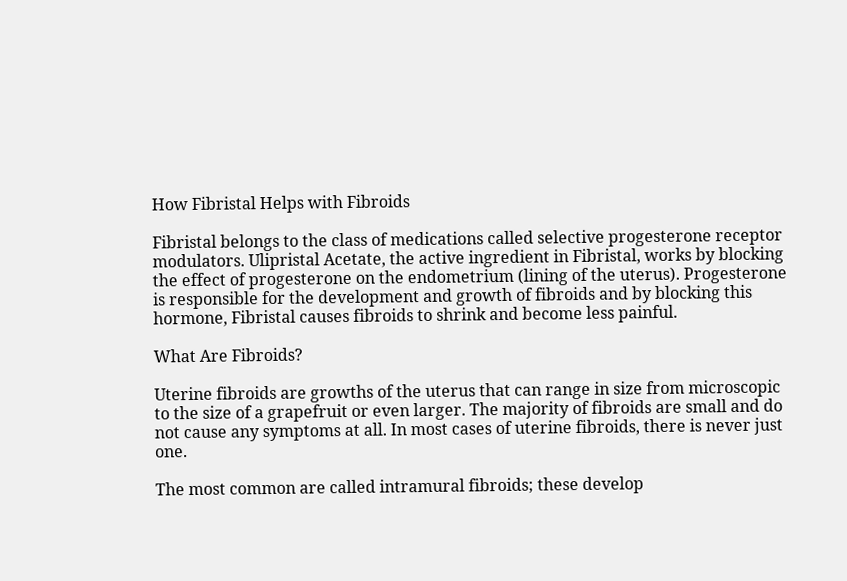How Fibristal Helps with Fibroids

Fibristal belongs to the class of medications called selective progesterone receptor modulators. Ulipristal Acetate, the active ingredient in Fibristal, works by blocking the effect of progesterone on the endometrium (lining of the uterus). Progesterone is responsible for the development and growth of fibroids and by blocking this hormone, Fibristal causes fibroids to shrink and become less painful.

What Are Fibroids?

Uterine fibroids are growths of the uterus that can range in size from microscopic to the size of a grapefruit or even larger. The majority of fibroids are small and do not cause any symptoms at all. In most cases of uterine fibroids, there is never just one.

The most common are called intramural fibroids; these develop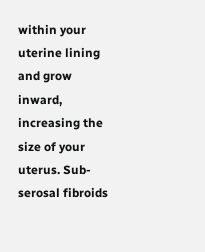within your uterine lining and grow inward, increasing the size of your uterus. Sub-serosal fibroids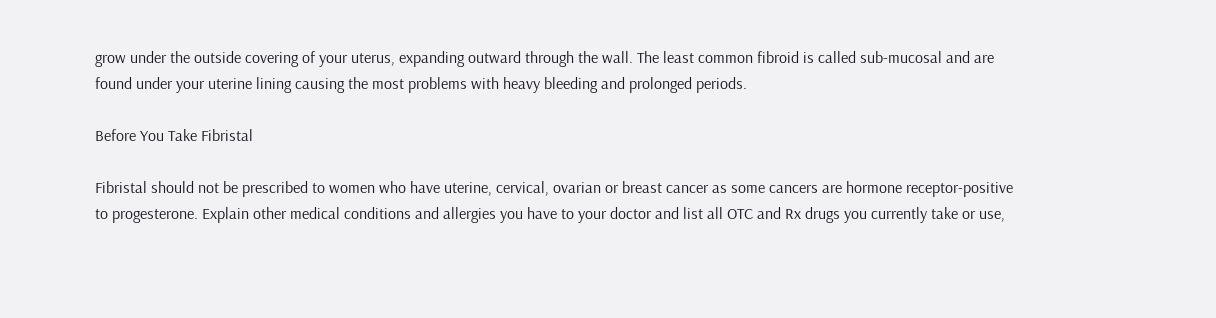grow under the outside covering of your uterus, expanding outward through the wall. The least common fibroid is called sub-mucosal and are found under your uterine lining causing the most problems with heavy bleeding and prolonged periods.

Before You Take Fibristal

Fibristal should not be prescribed to women who have uterine, cervical, ovarian or breast cancer as some cancers are hormone receptor-positive to progesterone. Explain other medical conditions and allergies you have to your doctor and list all OTC and Rx drugs you currently take or use,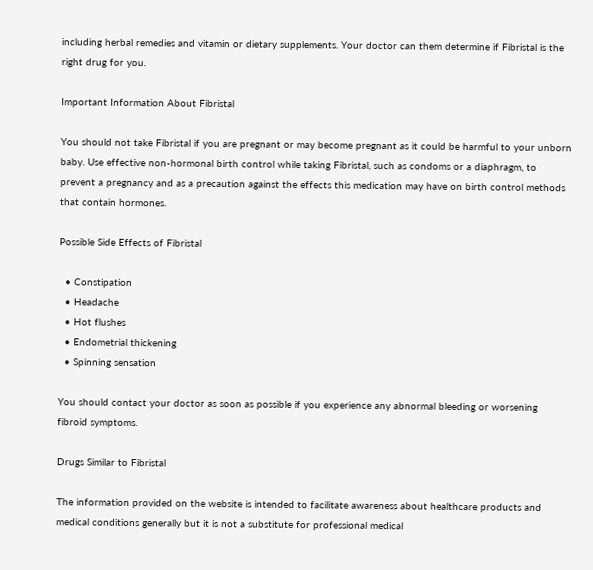including herbal remedies and vitamin or dietary supplements. Your doctor can them determine if Fibristal is the right drug for you.

Important Information About Fibristal

You should not take Fibristal if you are pregnant or may become pregnant as it could be harmful to your unborn baby. Use effective non-hormonal birth control while taking Fibristal, such as condoms or a diaphragm, to prevent a pregnancy and as a precaution against the effects this medication may have on birth control methods that contain hormones.

Possible Side Effects of Fibristal

  • Constipation
  • Headache
  • Hot flushes
  • Endometrial thickening
  • Spinning sensation

You should contact your doctor as soon as possible if you experience any abnormal bleeding or worsening fibroid symptoms.

Drugs Similar to Fibristal

The information provided on the website is intended to facilitate awareness about healthcare products and medical conditions generally but it is not a substitute for professional medical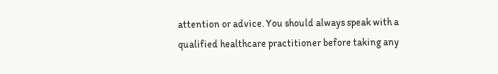attention or advice. You should always speak with a qualified healthcare practitioner before taking any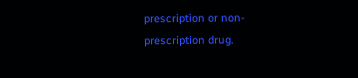prescription or non-prescription drug.